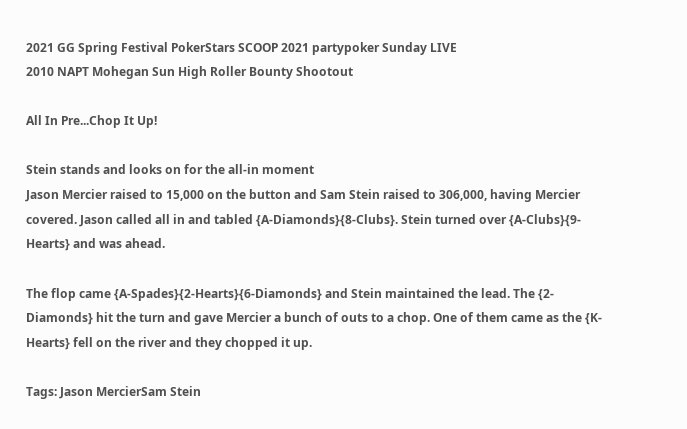2021 GG Spring Festival PokerStars SCOOP 2021 partypoker Sunday LIVE
2010 NAPT Mohegan Sun High Roller Bounty Shootout

All In Pre...Chop It Up!

Stein stands and looks on for the all-in moment
Jason Mercier raised to 15,000 on the button and Sam Stein raised to 306,000, having Mercier covered. Jason called all in and tabled {A-Diamonds}{8-Clubs}. Stein turned over {A-Clubs}{9-Hearts} and was ahead.

The flop came {A-Spades}{2-Hearts}{6-Diamonds} and Stein maintained the lead. The {2-Diamonds} hit the turn and gave Mercier a bunch of outs to a chop. One of them came as the {K-Hearts} fell on the river and they chopped it up.

Tags: Jason MercierSam Stein